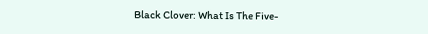Black Clover: What Is The Five-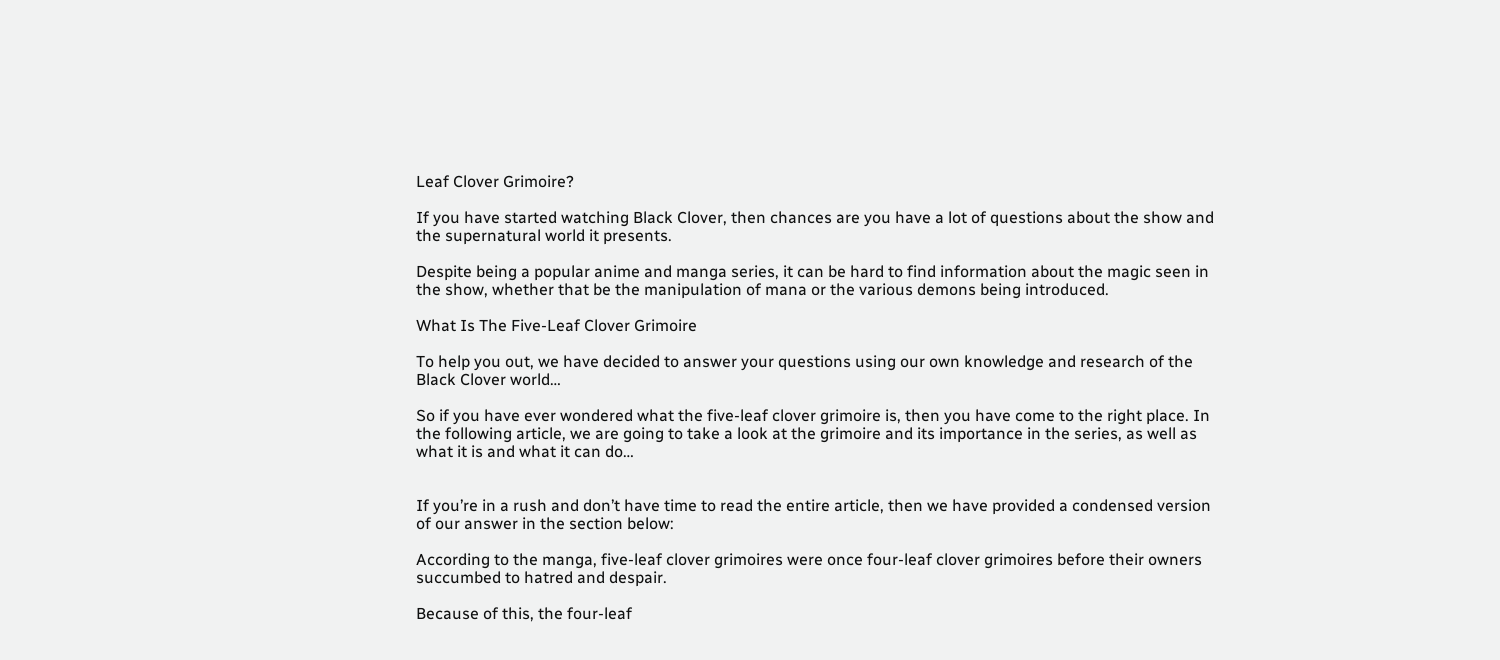Leaf Clover Grimoire?

If you have started watching Black Clover, then chances are you have a lot of questions about the show and the supernatural world it presents.

Despite being a popular anime and manga series, it can be hard to find information about the magic seen in the show, whether that be the manipulation of mana or the various demons being introduced.

What Is The Five-Leaf Clover Grimoire

To help you out, we have decided to answer your questions using our own knowledge and research of the Black Clover world…

So if you have ever wondered what the five-leaf clover grimoire is, then you have come to the right place. In the following article, we are going to take a look at the grimoire and its importance in the series, as well as what it is and what it can do…


If you’re in a rush and don’t have time to read the entire article, then we have provided a condensed version of our answer in the section below:

According to the manga, five-leaf clover grimoires were once four-leaf clover grimoires before their owners succumbed to hatred and despair.

Because of this, the four-leaf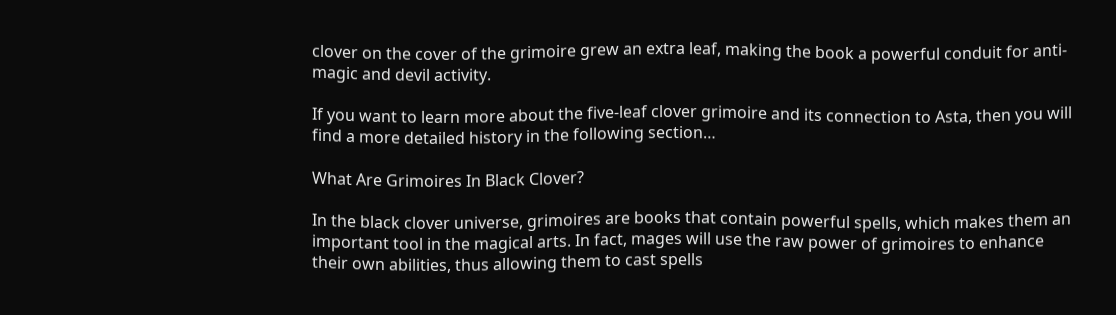clover on the cover of the grimoire grew an extra leaf, making the book a powerful conduit for anti-magic and devil activity.

If you want to learn more about the five-leaf clover grimoire and its connection to Asta, then you will find a more detailed history in the following section…

What Are Grimoires In Black Clover?

In the black clover universe, grimoires are books that contain powerful spells, which makes them an important tool in the magical arts. In fact, mages will use the raw power of grimoires to enhance their own abilities, thus allowing them to cast spells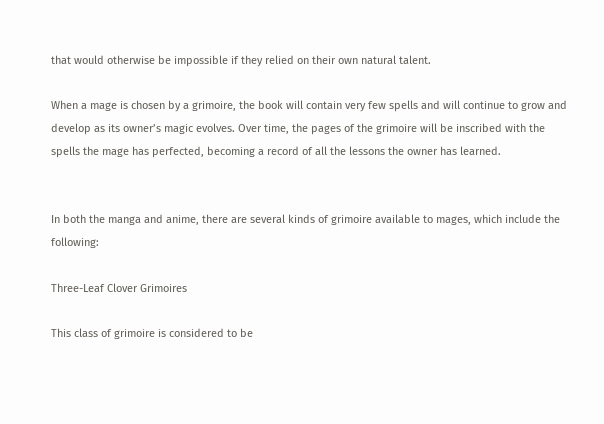that would otherwise be impossible if they relied on their own natural talent.

When a mage is chosen by a grimoire, the book will contain very few spells and will continue to grow and develop as its owner’s magic evolves. Over time, the pages of the grimoire will be inscribed with the spells the mage has perfected, becoming a record of all the lessons the owner has learned.


In both the manga and anime, there are several kinds of grimoire available to mages, which include the following:

Three-Leaf Clover Grimoires

This class of grimoire is considered to be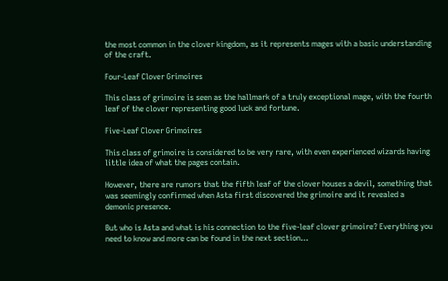the most common in the clover kingdom, as it represents mages with a basic understanding of the craft.

Four-Leaf Clover Grimoires

This class of grimoire is seen as the hallmark of a truly exceptional mage, with the fourth leaf of the clover representing good luck and fortune.

Five-Leaf Clover Grimoires

This class of grimoire is considered to be very rare, with even experienced wizards having little idea of what the pages contain.

However, there are rumors that the fifth leaf of the clover houses a devil, something that was seemingly confirmed when Asta first discovered the grimoire and it revealed a demonic presence.

But who is Asta and what is his connection to the five-leaf clover grimoire? Everything you need to know and more can be found in the next section…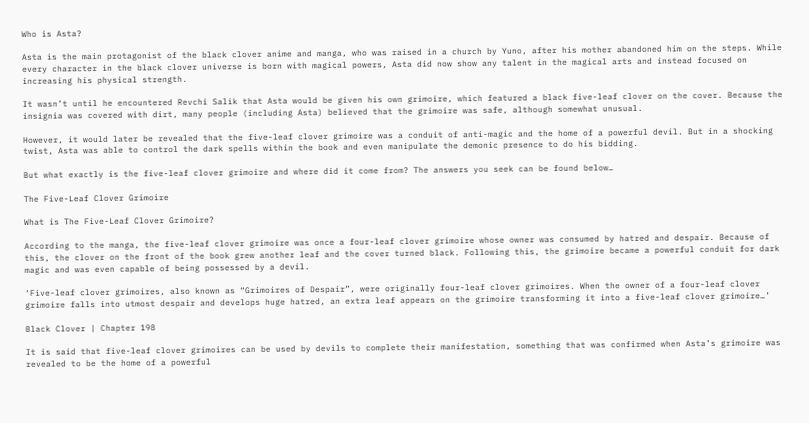Who is Asta?

Asta is the main protagonist of the black clover anime and manga, who was raised in a church by Yuno, after his mother abandoned him on the steps. While every character in the black clover universe is born with magical powers, Asta did now show any talent in the magical arts and instead focused on increasing his physical strength.

It wasn’t until he encountered Revchi Salik that Asta would be given his own grimoire, which featured a black five-leaf clover on the cover. Because the insignia was covered with dirt, many people (including Asta) believed that the grimoire was safe, although somewhat unusual.

However, it would later be revealed that the five-leaf clover grimoire was a conduit of anti-magic and the home of a powerful devil. But in a shocking twist, Asta was able to control the dark spells within the book and even manipulate the demonic presence to do his bidding.

But what exactly is the five-leaf clover grimoire and where did it come from? The answers you seek can be found below…

The Five-Leaf Clover Grimoire

What is The Five-Leaf Clover Grimoire?

According to the manga, the five-leaf clover grimoire was once a four-leaf clover grimoire whose owner was consumed by hatred and despair. Because of this, the clover on the front of the book grew another leaf and the cover turned black. Following this, the grimoire became a powerful conduit for dark magic and was even capable of being possessed by a devil.

‘Five-leaf clover grimoires, also known as “Grimoires of Despair”, were originally four-leaf clover grimoires. When the owner of a four-leaf clover grimoire falls into utmost despair and develops huge hatred, an extra leaf appears on the grimoire transforming it into a five-leaf clover grimoire…’

Black Clover | Chapter 198

It is said that five-leaf clover grimoires can be used by devils to complete their manifestation, something that was confirmed when Asta’s grimoire was revealed to be the home of a powerful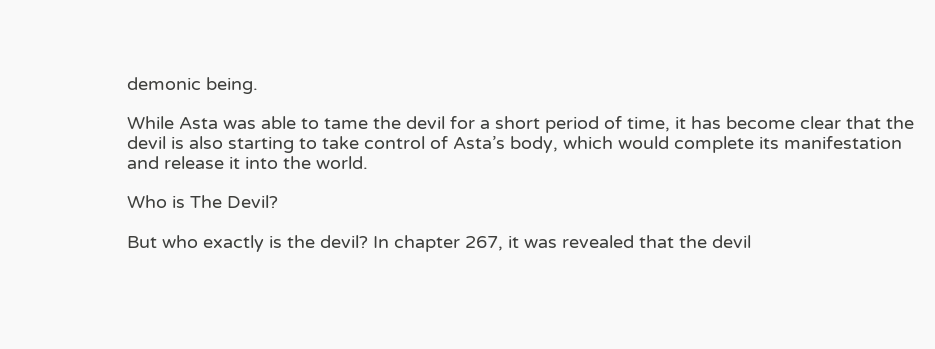demonic being.

While Asta was able to tame the devil for a short period of time, it has become clear that the devil is also starting to take control of Asta’s body, which would complete its manifestation and release it into the world.

Who is The Devil?

But who exactly is the devil? In chapter 267, it was revealed that the devil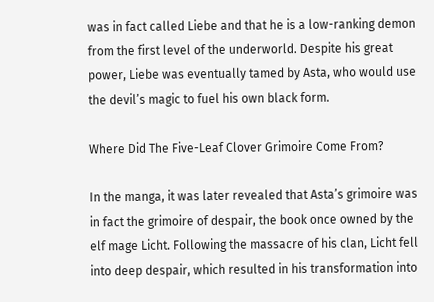was in fact called Liebe and that he is a low-ranking demon from the first level of the underworld. Despite his great power, Liebe was eventually tamed by Asta, who would use the devil’s magic to fuel his own black form.

Where Did The Five-Leaf Clover Grimoire Come From?

In the manga, it was later revealed that Asta’s grimoire was in fact the grimoire of despair, the book once owned by the elf mage Licht. Following the massacre of his clan, Licht fell into deep despair, which resulted in his transformation into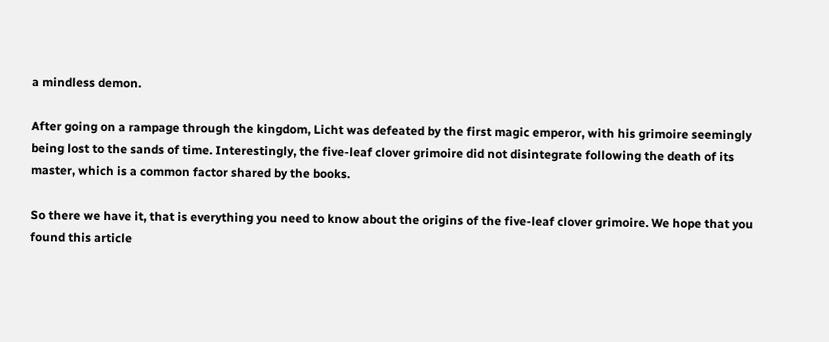a mindless demon.

After going on a rampage through the kingdom, Licht was defeated by the first magic emperor, with his grimoire seemingly being lost to the sands of time. Interestingly, the five-leaf clover grimoire did not disintegrate following the death of its master, which is a common factor shared by the books.

So there we have it, that is everything you need to know about the origins of the five-leaf clover grimoire. We hope that you found this article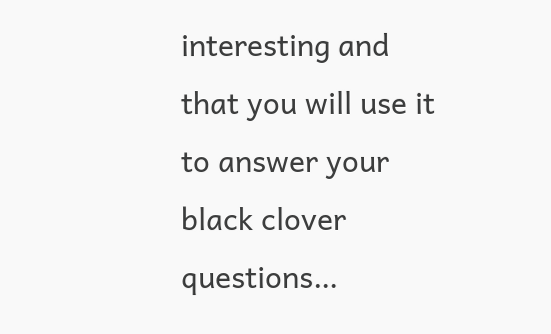interesting and that you will use it to answer your black clover questions…